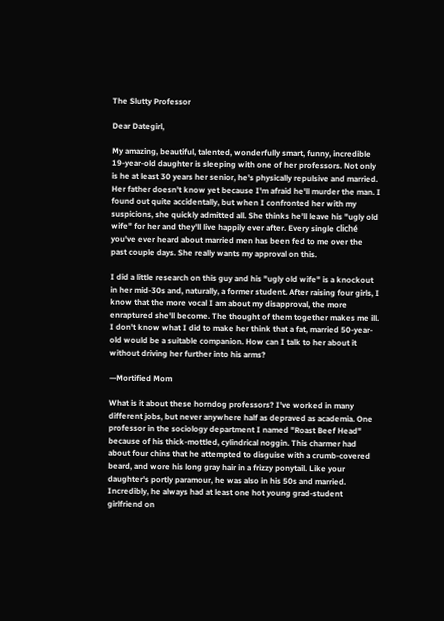The Slutty Professor

Dear Dategirl,

My amazing, beautiful, talented, wonderfully smart, funny, incredible 19-year-old daughter is sleeping with one of her professors. Not only is he at least 30 years her senior, he's physically repulsive and married. Her father doesn't know yet because I'm afraid he'll murder the man. I found out quite accidentally, but when I confronted her with my suspicions, she quickly admitted all. She thinks he'll leave his "ugly old wife" for her and they'll live happily ever after. Every single cliché you've ever heard about married men has been fed to me over the past couple days. She really wants my approval on this.

I did a little research on this guy and his "ugly old wife" is a knockout in her mid-30s and, naturally, a former student. After raising four girls, I know that the more vocal I am about my disapproval, the more enraptured she'll become. The thought of them together makes me ill. I don't know what I did to make her think that a fat, married 50-year-old would be a suitable companion. How can I talk to her about it without driving her further into his arms?

—Mortified Mom

What is it about these horndog professors? I've worked in many different jobs, but never anywhere half as depraved as academia. One professor in the sociology department I named "Roast Beef Head" because of his thick-mottled, cylindrical noggin. This charmer had about four chins that he attempted to disguise with a crumb-covered beard, and wore his long gray hair in a frizzy ponytail. Like your daughter's portly paramour, he was also in his 50s and married. Incredibly, he always had at least one hot young grad-student girlfriend on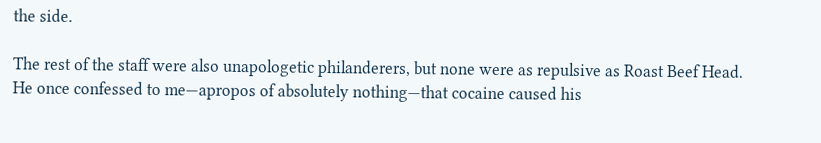the side.

The rest of the staff were also unapologetic philanderers, but none were as repulsive as Roast Beef Head. He once confessed to me—apropos of absolutely nothing—that cocaine caused his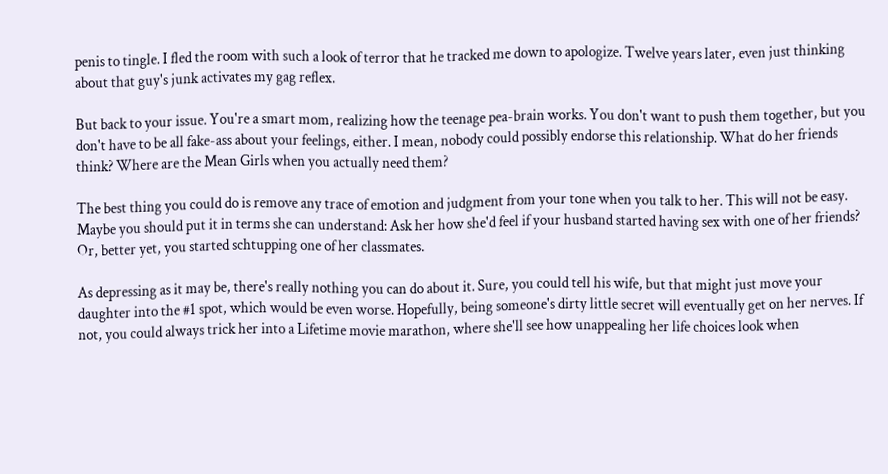penis to tingle. I fled the room with such a look of terror that he tracked me down to apologize. Twelve years later, even just thinking about that guy's junk activates my gag reflex.

But back to your issue. You're a smart mom, realizing how the teenage pea-brain works. You don't want to push them together, but you don't have to be all fake-ass about your feelings, either. I mean, nobody could possibly endorse this relationship. What do her friends think? Where are the Mean Girls when you actually need them?

The best thing you could do is remove any trace of emotion and judgment from your tone when you talk to her. This will not be easy. Maybe you should put it in terms she can understand: Ask her how she'd feel if your husband started having sex with one of her friends? Or, better yet, you started schtupping one of her classmates.

As depressing as it may be, there's really nothing you can do about it. Sure, you could tell his wife, but that might just move your daughter into the #1 spot, which would be even worse. Hopefully, being someone's dirty little secret will eventually get on her nerves. If not, you could always trick her into a Lifetime movie marathon, where she'll see how unappealing her life choices look when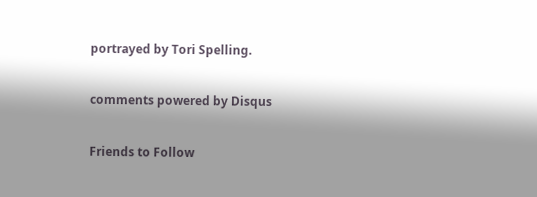portrayed by Tori Spelling.

comments powered by Disqus

Friends to Follow